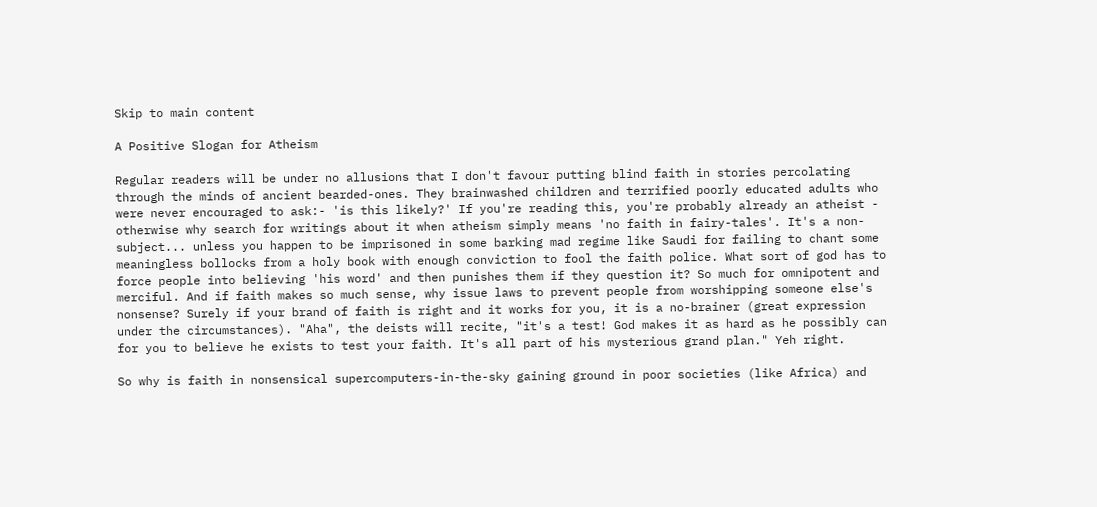Skip to main content

A Positive Slogan for Atheism

Regular readers will be under no allusions that I don't favour putting blind faith in stories percolating through the minds of ancient bearded-ones. They brainwashed children and terrified poorly educated adults who were never encouraged to ask:- 'is this likely?' If you're reading this, you're probably already an atheist - otherwise why search for writings about it when atheism simply means 'no faith in fairy-tales'. It's a non-subject... unless you happen to be imprisoned in some barking mad regime like Saudi for failing to chant some meaningless bollocks from a holy book with enough conviction to fool the faith police. What sort of god has to force people into believing 'his word' and then punishes them if they question it? So much for omnipotent and merciful. And if faith makes so much sense, why issue laws to prevent people from worshipping someone else's nonsense? Surely if your brand of faith is right and it works for you, it is a no-brainer (great expression under the circumstances). "Aha", the deists will recite, "it's a test! God makes it as hard as he possibly can for you to believe he exists to test your faith. It's all part of his mysterious grand plan." Yeh right.

So why is faith in nonsensical supercomputers-in-the-sky gaining ground in poor societies (like Africa) and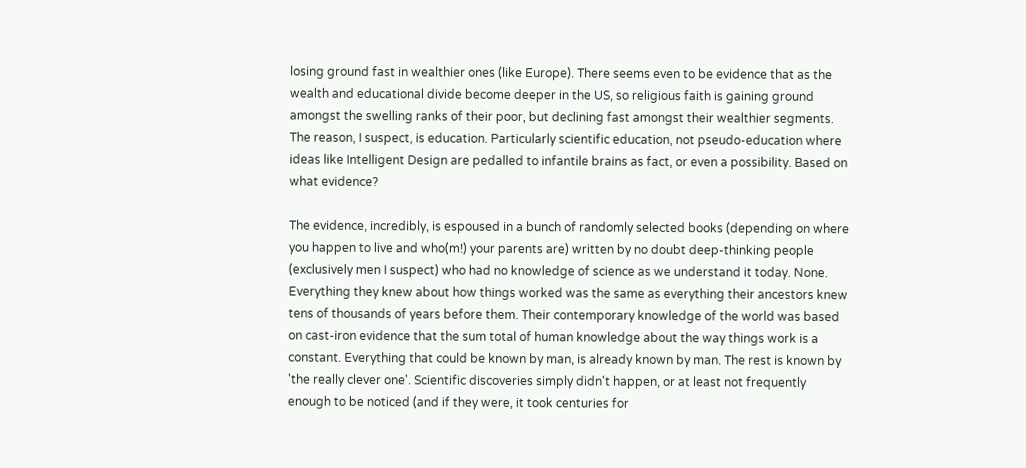losing ground fast in wealthier ones (like Europe). There seems even to be evidence that as the wealth and educational divide become deeper in the US, so religious faith is gaining ground amongst the swelling ranks of their poor, but declining fast amongst their wealthier segments. The reason, I suspect, is education. Particularly scientific education, not pseudo-education where ideas like Intelligent Design are pedalled to infantile brains as fact, or even a possibility. Based on what evidence?

The evidence, incredibly, is espoused in a bunch of randomly selected books (depending on where you happen to live and who(m!) your parents are) written by no doubt deep-thinking people (exclusively men I suspect) who had no knowledge of science as we understand it today. None. Everything they knew about how things worked was the same as everything their ancestors knew tens of thousands of years before them. Their contemporary knowledge of the world was based on cast-iron evidence that the sum total of human knowledge about the way things work is a constant. Everything that could be known by man, is already known by man. The rest is known by 'the really clever one'. Scientific discoveries simply didn't happen, or at least not frequently enough to be noticed (and if they were, it took centuries for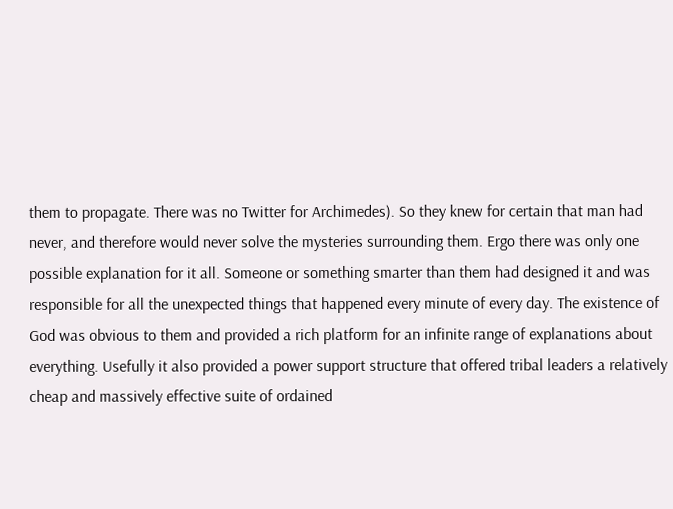them to propagate. There was no Twitter for Archimedes). So they knew for certain that man had never, and therefore would never solve the mysteries surrounding them. Ergo there was only one possible explanation for it all. Someone or something smarter than them had designed it and was responsible for all the unexpected things that happened every minute of every day. The existence of God was obvious to them and provided a rich platform for an infinite range of explanations about everything. Usefully it also provided a power support structure that offered tribal leaders a relatively cheap and massively effective suite of ordained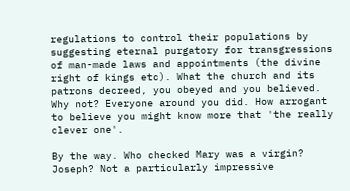regulations to control their populations by suggesting eternal purgatory for transgressions of man-made laws and appointments (the divine right of kings etc). What the church and its patrons decreed, you obeyed and you believed. Why not? Everyone around you did. How arrogant to believe you might know more that 'the really clever one'.

By the way. Who checked Mary was a virgin? Joseph? Not a particularly impressive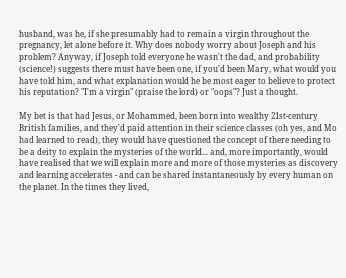husband, was he, if she presumably had to remain a virgin throughout the pregnancy, let alone before it. Why does nobody worry about Joseph and his problem? Anyway, if Joseph told everyone he wasn't the dad, and probability (science!) suggests there must have been one, if you'd been Mary, what would you have told him, and what explanation would he be most eager to believe to protect his reputation? "I'm a virgin" (praise the lord) or "oops"? Just a thought.

My bet is that had Jesus, or Mohammed, been born into wealthy 21st-century British families, and they'd paid attention in their science classes (oh yes, and Mo had learned to read), they would have questioned the concept of there needing to be a deity to explain the mysteries of the world... and, more importantly, would have realised that we will explain more and more of those mysteries as discovery and learning accelerates - and can be shared instantaneously by every human on the planet. In the times they lived,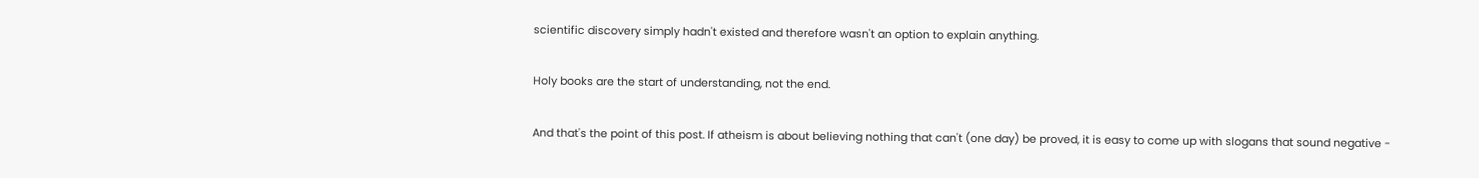scientific discovery simply hadn't existed and therefore wasn't an option to explain anything.

Holy books are the start of understanding, not the end.

And that's the point of this post. If atheism is about believing nothing that can't (one day) be proved, it is easy to come up with slogans that sound negative -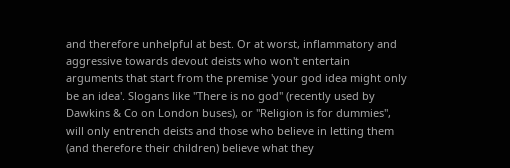and therefore unhelpful at best. Or at worst, inflammatory and aggressive towards devout deists who won't entertain arguments that start from the premise 'your god idea might only be an idea'. Slogans like "There is no god" (recently used by Dawkins & Co on London buses), or "Religion is for dummies", will only entrench deists and those who believe in letting them (and therefore their children) believe what they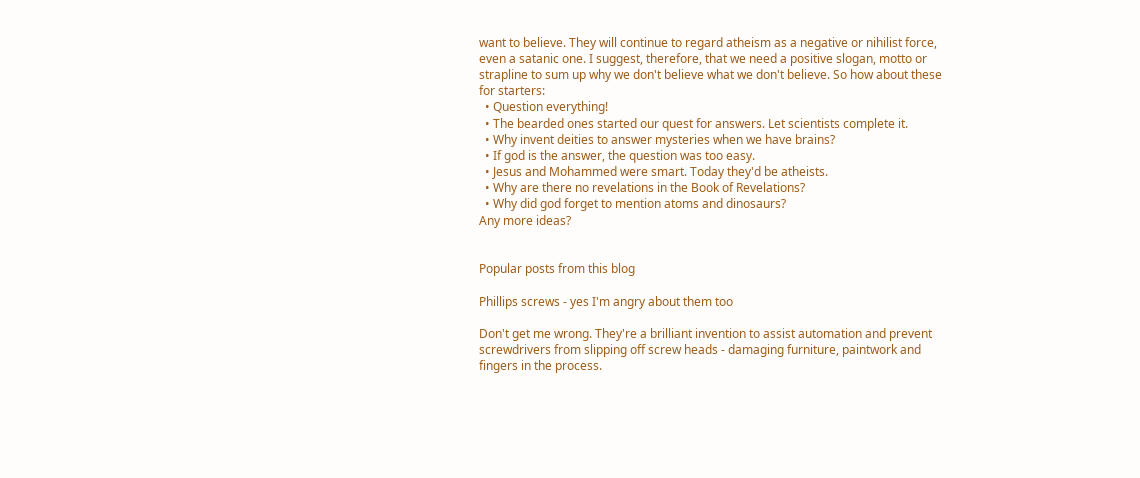want to believe. They will continue to regard atheism as a negative or nihilist force, even a satanic one. I suggest, therefore, that we need a positive slogan, motto or strapline to sum up why we don't believe what we don't believe. So how about these for starters:
  • Question everything!
  • The bearded ones started our quest for answers. Let scientists complete it.
  • Why invent deities to answer mysteries when we have brains?
  • If god is the answer, the question was too easy.
  • Jesus and Mohammed were smart. Today they'd be atheists.
  • Why are there no revelations in the Book of Revelations?
  • Why did god forget to mention atoms and dinosaurs?
Any more ideas?


Popular posts from this blog

Phillips screws - yes I'm angry about them too

Don't get me wrong. They're a brilliant invention to assist automation and prevent screwdrivers from slipping off screw heads - damaging furniture, paintwork and fingers in the process.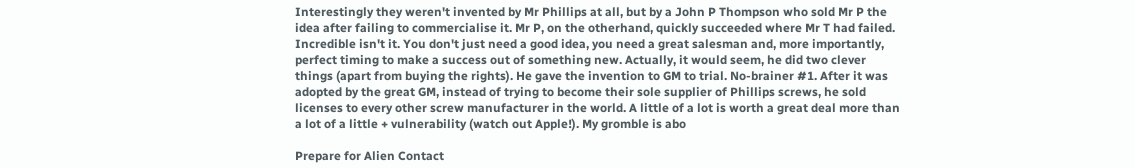Interestingly they weren't invented by Mr Phillips at all, but by a John P Thompson who sold Mr P the idea after failing to commercialise it. Mr P, on the otherhand, quickly succeeded where Mr T had failed. Incredible isn't it. You don't just need a good idea, you need a great salesman and, more importantly, perfect timing to make a success out of something new. Actually, it would seem, he did two clever things (apart from buying the rights). He gave the invention to GM to trial. No-brainer #1. After it was adopted by the great GM, instead of trying to become their sole supplier of Phillips screws, he sold licenses to every other screw manufacturer in the world. A little of a lot is worth a great deal more than a lot of a little + vulnerability (watch out Apple!). My gromble is abo

Prepare for Alien Contact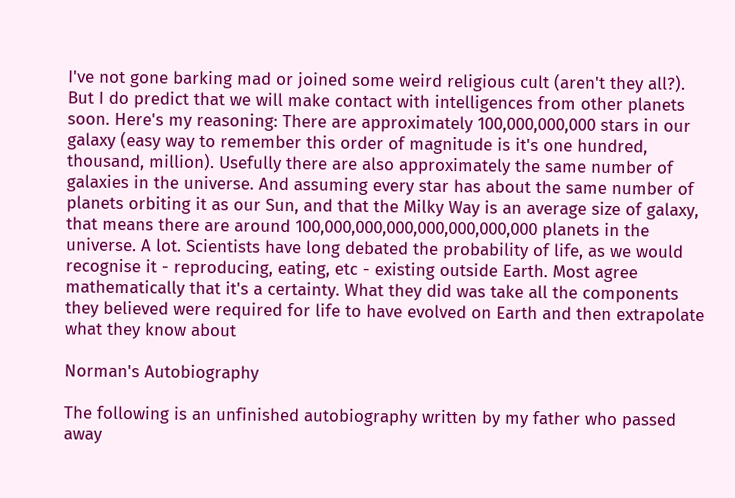I've not gone barking mad or joined some weird religious cult (aren't they all?). But I do predict that we will make contact with intelligences from other planets soon. Here's my reasoning: There are approximately 100,000,000,000 stars in our galaxy (easy way to remember this order of magnitude is it's one hundred, thousand, million). Usefully there are also approximately the same number of galaxies in the universe. And assuming every star has about the same number of planets orbiting it as our Sun, and that the Milky Way is an average size of galaxy, that means there are around 100,000,000,000,000,000,000,000 planets in the universe. A lot. Scientists have long debated the probability of life, as we would recognise it - reproducing, eating, etc - existing outside Earth. Most agree mathematically that it's a certainty. What they did was take all the components they believed were required for life to have evolved on Earth and then extrapolate what they know about

Norman's Autobiography

The following is an unfinished autobiography written by my father who passed away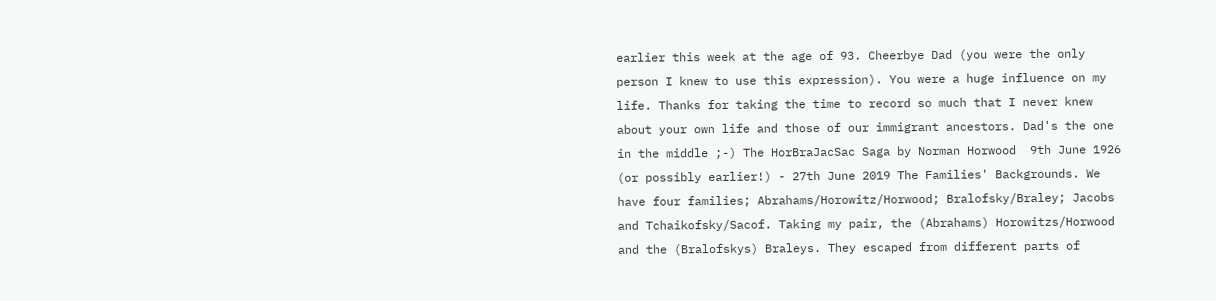earlier this week at the age of 93. Cheerbye Dad (you were the only person I knew to use this expression). You were a huge influence on my life. Thanks for taking the time to record so much that I never knew about your own life and those of our immigrant ancestors. Dad's the one in the middle ;-) The HorBraJacSac Saga by Norman Horwood  9th June 1926 (or possibly earlier!) - 27th June 2019 The Families' Backgrounds. We have four families; Abrahams/Horowitz/Horwood; Bralofsky/Braley; Jacobs and Tchaikofsky/Sacof. Taking my pair, the (Abrahams) Horowitzs/Horwood and the (Bralofskys) Braleys. They escaped from different parts of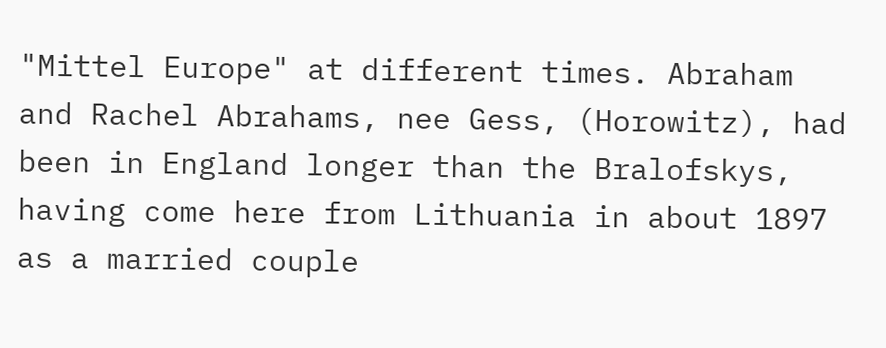"Mittel Europe" at different times. Abraham and Rachel Abrahams, nee Gess, (Horowitz), had been in England longer than the Bralofskys, having come here from Lithuania in about 1897 as a married couple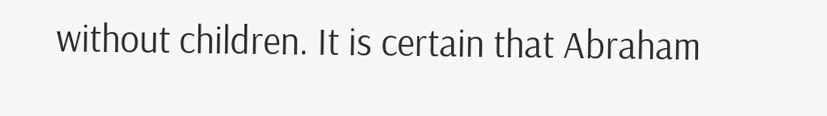without children. It is certain that Abraham